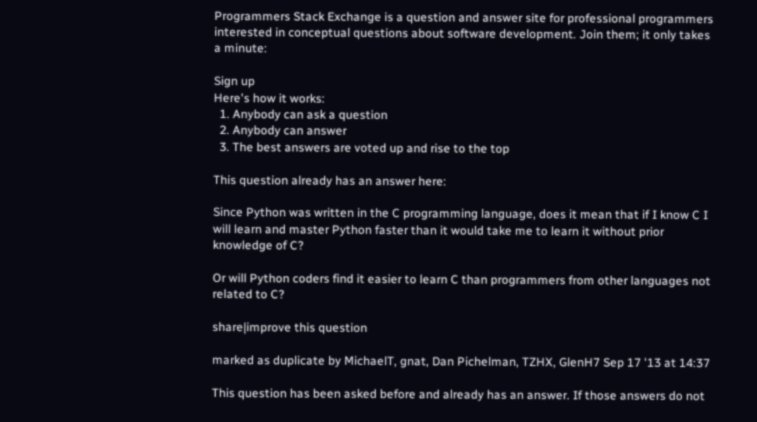Programmers Stack Exchange is a question and answer site for professional programmers interested in conceptual questions about software development. Join them; it only takes a minute:

Sign up
Here's how it works:
  1. Anybody can ask a question
  2. Anybody can answer
  3. The best answers are voted up and rise to the top

This question already has an answer here:

Since Python was written in the C programming language, does it mean that if I know C I will learn and master Python faster than it would take me to learn it without prior knowledge of C?

Or will Python coders find it easier to learn C than programmers from other languages not related to C?

share|improve this question

marked as duplicate by MichaelT, gnat, Dan Pichelman, TZHX, GlenH7 Sep 17 '13 at 14:37

This question has been asked before and already has an answer. If those answers do not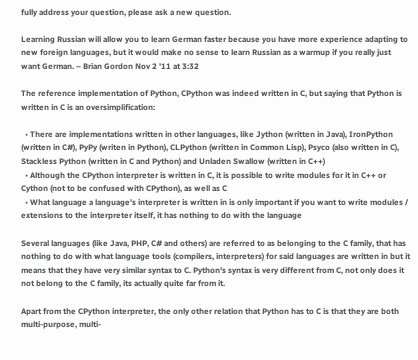fully address your question, please ask a new question.

Learning Russian will allow you to learn German faster because you have more experience adapting to new foreign languages, but it would make no sense to learn Russian as a warmup if you really just want German. – Brian Gordon Nov 2 '11 at 3:32

The reference implementation of Python, CPython was indeed written in C, but saying that Python is written in C is an oversimplification:

  • There are implementations written in other languages, like Jython (written in Java), IronPython (written in C#), PyPy (writen in Python), CLPython (written in Common Lisp), Psyco (also written in C), Stackless Python (written in C and Python) and Unladen Swallow (written in C++)
  • Although the CPython interpreter is written in C, it is possible to write modules for it in C++ or Cython (not to be confused with CPython), as well as C
  • What language a language's interpreter is written in is only important if you want to write modules / extensions to the interpreter itself, it has nothing to do with the language

Several languages (like Java, PHP, C# and others) are referred to as belonging to the C family, that has nothing to do with what language tools (compilers, interpreters) for said languages are written in but it means that they have very similar syntax to C. Python's syntax is very different from C, not only does it not belong to the C family, its actually quite far from it.

Apart from the CPython interpreter, the only other relation that Python has to C is that they are both multi-purpose, multi-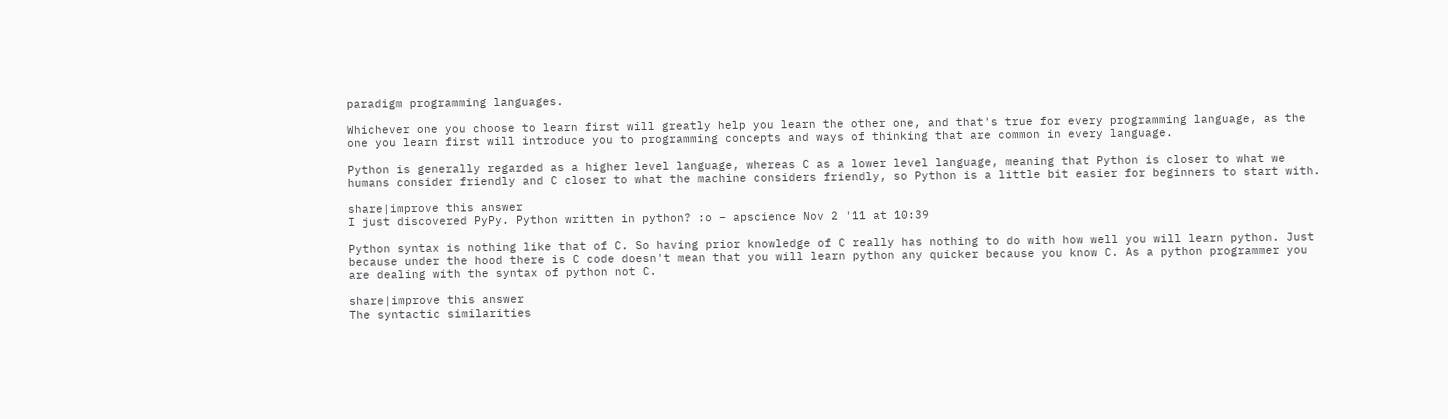paradigm programming languages.

Whichever one you choose to learn first will greatly help you learn the other one, and that's true for every programming language, as the one you learn first will introduce you to programming concepts and ways of thinking that are common in every language.

Python is generally regarded as a higher level language, whereas C as a lower level language, meaning that Python is closer to what we humans consider friendly and C closer to what the machine considers friendly, so Python is a little bit easier for beginners to start with.

share|improve this answer
I just discovered PyPy. Python written in python? :o – apscience Nov 2 '11 at 10:39

Python syntax is nothing like that of C. So having prior knowledge of C really has nothing to do with how well you will learn python. Just because under the hood there is C code doesn't mean that you will learn python any quicker because you know C. As a python programmer you are dealing with the syntax of python not C.

share|improve this answer
The syntactic similarities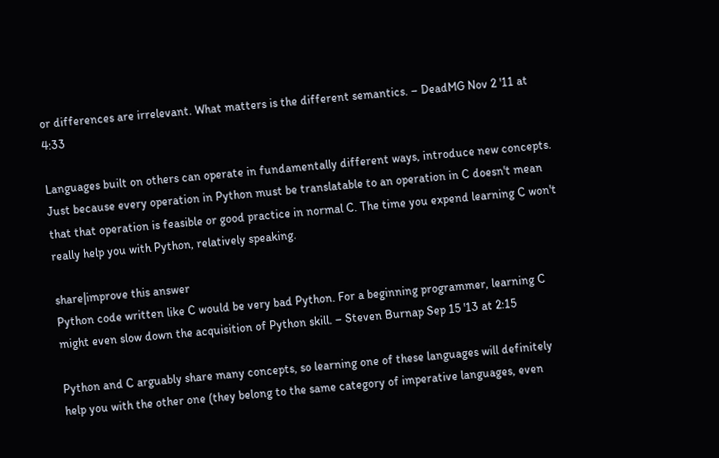or differences are irrelevant. What matters is the different semantics. – DeadMG Nov 2 '11 at 4:33

Languages built on others can operate in fundamentally different ways, introduce new concepts. Just because every operation in Python must be translatable to an operation in C doesn't mean that that operation is feasible or good practice in normal C. The time you expend learning C won't really help you with Python, relatively speaking.

share|improve this answer
Python code written like C would be very bad Python. For a beginning programmer, learning C might even slow down the acquisition of Python skill. – Steven Burnap Sep 15 '13 at 2:15

Python and C arguably share many concepts, so learning one of these languages will definitely help you with the other one (they belong to the same category of imperative languages, even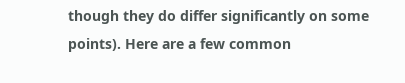though they do differ significantly on some points). Here are a few common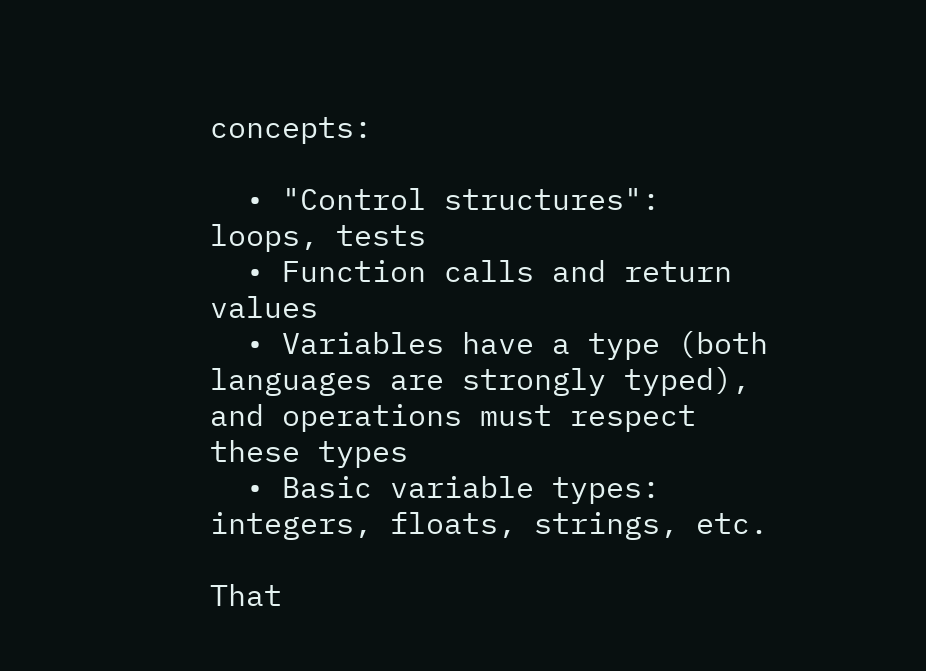concepts:

  • "Control structures": loops, tests
  • Function calls and return values
  • Variables have a type (both languages are strongly typed), and operations must respect these types
  • Basic variable types: integers, floats, strings, etc.

That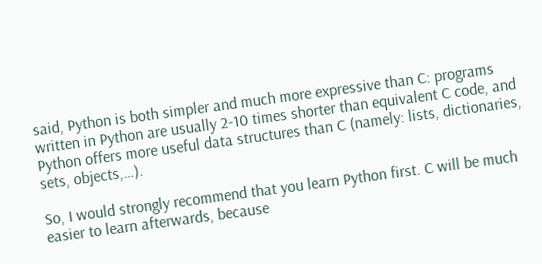said, Python is both simpler and much more expressive than C: programs written in Python are usually 2-10 times shorter than equivalent C code, and Python offers more useful data structures than C (namely: lists, dictionaries, sets, objects,…).

So, I would strongly recommend that you learn Python first. C will be much easier to learn afterwards, because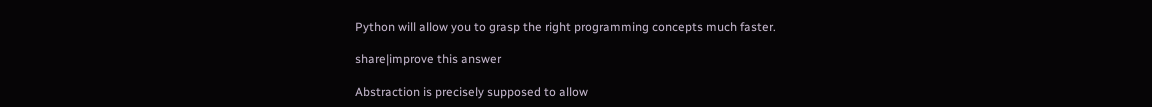Python will allow you to grasp the right programming concepts much faster.

share|improve this answer

Abstraction is precisely supposed to allow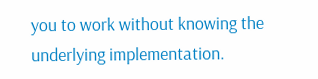you to work without knowing the underlying implementation.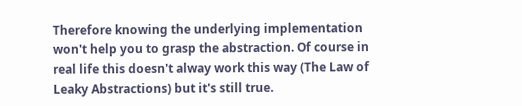Therefore knowing the underlying implementation won't help you to grasp the abstraction. Of course in real life this doesn't alway work this way (The Law of Leaky Abstractions) but it's still true.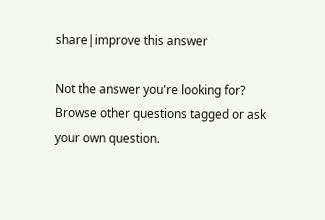share|improve this answer

Not the answer you're looking for? Browse other questions tagged or ask your own question.